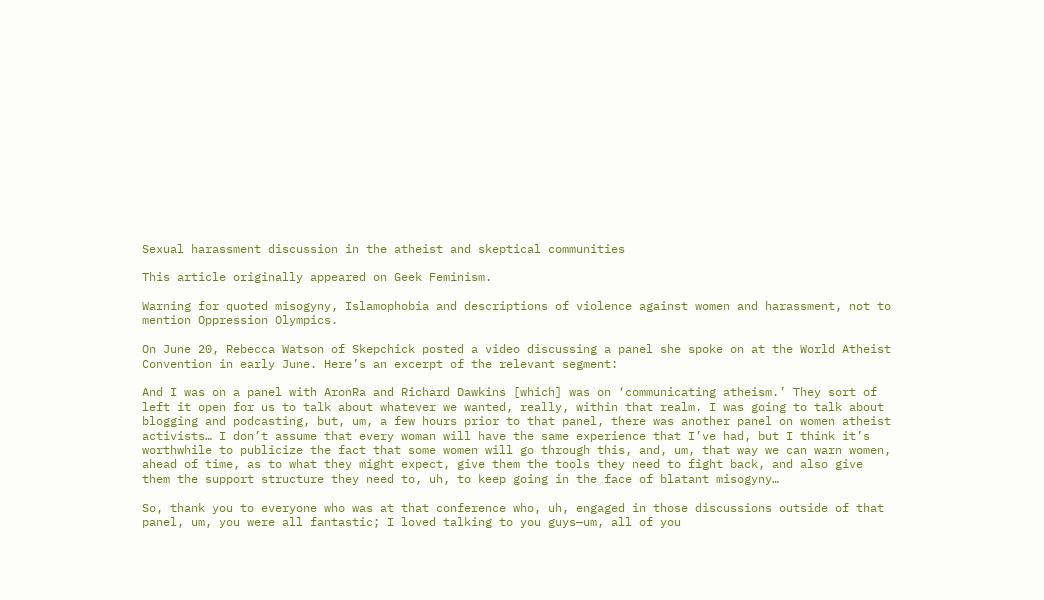Sexual harassment discussion in the atheist and skeptical communities

This article originally appeared on Geek Feminism.

Warning for quoted misogyny, Islamophobia and descriptions of violence against women and harassment, not to mention Oppression Olympics.

On June 20, Rebecca Watson of Skepchick posted a video discussing a panel she spoke on at the World Atheist Convention in early June. Here’s an excerpt of the relevant segment:

And I was on a panel with AronRa and Richard Dawkins [which] was on ‘communicating atheism.’ They sort of left it open for us to talk about whatever we wanted, really, within that realm. I was going to talk about blogging and podcasting, but, um, a few hours prior to that panel, there was another panel on women atheist activists… I don’t assume that every woman will have the same experience that I’ve had, but I think it’s worthwhile to publicize the fact that some women will go through this, and, um, that way we can warn women, ahead of time, as to what they might expect, give them the tools they need to fight back, and also give them the support structure they need to, uh, to keep going in the face of blatant misogyny…

So, thank you to everyone who was at that conference who, uh, engaged in those discussions outside of that panel, um, you were all fantastic; I loved talking to you guys—um, all of you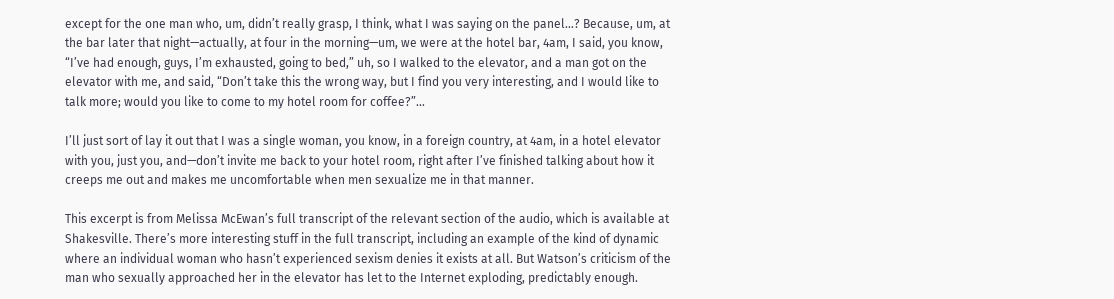except for the one man who, um, didn’t really grasp, I think, what I was saying on the panel…? Because, um, at the bar later that night—actually, at four in the morning—um, we were at the hotel bar, 4am, I said, you know, “I’ve had enough, guys, I’m exhausted, going to bed,” uh, so I walked to the elevator, and a man got on the elevator with me, and said, “Don’t take this the wrong way, but I find you very interesting, and I would like to talk more; would you like to come to my hotel room for coffee?”…

I’ll just sort of lay it out that I was a single woman, you know, in a foreign country, at 4am, in a hotel elevator with you, just you, and—don’t invite me back to your hotel room, right after I’ve finished talking about how it creeps me out and makes me uncomfortable when men sexualize me in that manner.

This excerpt is from Melissa McEwan’s full transcript of the relevant section of the audio, which is available at Shakesville. There’s more interesting stuff in the full transcript, including an example of the kind of dynamic where an individual woman who hasn’t experienced sexism denies it exists at all. But Watson’s criticism of the man who sexually approached her in the elevator has let to the Internet exploding, predictably enough.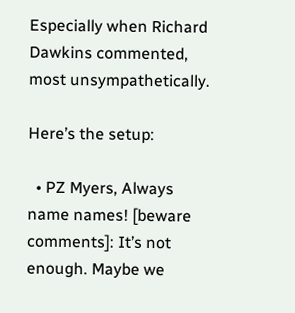Especially when Richard Dawkins commented, most unsympathetically.

Here’s the setup:

  • PZ Myers, Always name names! [beware comments]: It’s not enough. Maybe we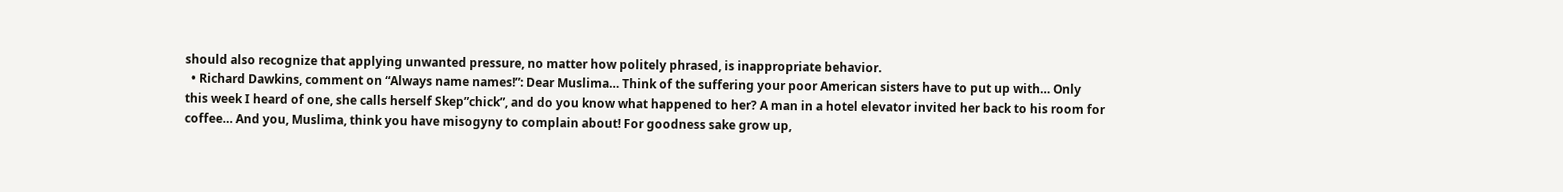should also recognize that applying unwanted pressure, no matter how politely phrased, is inappropriate behavior.
  • Richard Dawkins, comment on “Always name names!”: Dear Muslima… Think of the suffering your poor American sisters have to put up with… Only this week I heard of one, she calls herself Skep”chick”, and do you know what happened to her? A man in a hotel elevator invited her back to his room for coffee… And you, Muslima, think you have misogyny to complain about! For goodness sake grow up,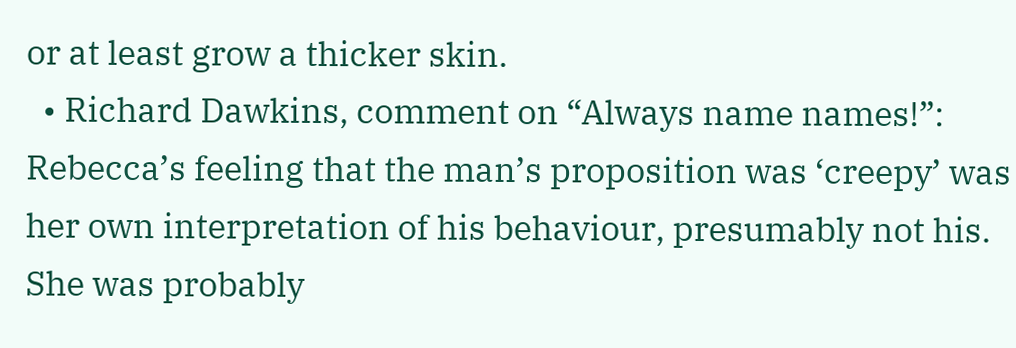or at least grow a thicker skin.
  • Richard Dawkins, comment on “Always name names!”: Rebecca’s feeling that the man’s proposition was ‘creepy’ was her own interpretation of his behaviour, presumably not his. She was probably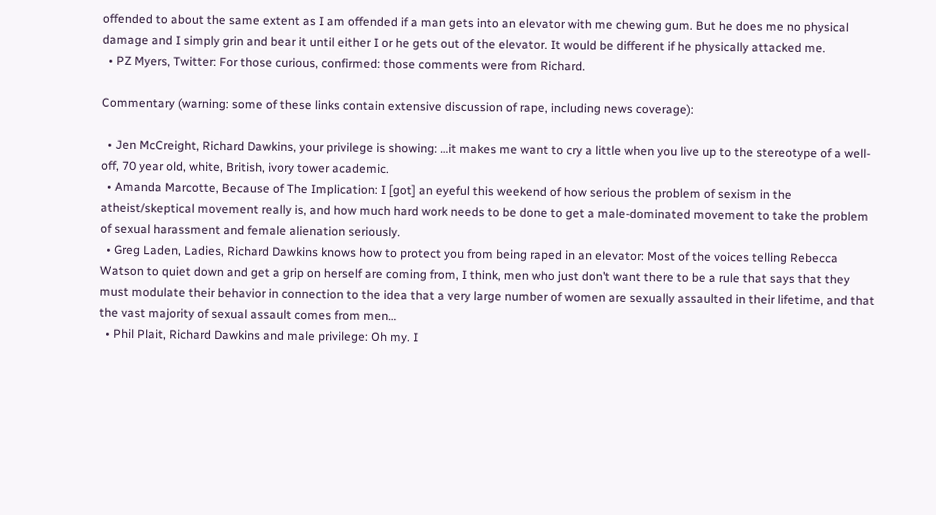offended to about the same extent as I am offended if a man gets into an elevator with me chewing gum. But he does me no physical damage and I simply grin and bear it until either I or he gets out of the elevator. It would be different if he physically attacked me.
  • PZ Myers, Twitter: For those curious, confirmed: those comments were from Richard.

Commentary (warning: some of these links contain extensive discussion of rape, including news coverage):

  • Jen McCreight, Richard Dawkins, your privilege is showing: …it makes me want to cry a little when you live up to the stereotype of a well-off, 70 year old, white, British, ivory tower academic.
  • Amanda Marcotte, Because of The Implication: I [got] an eyeful this weekend of how serious the problem of sexism in the atheist/skeptical movement really is, and how much hard work needs to be done to get a male-dominated movement to take the problem of sexual harassment and female alienation seriously.
  • Greg Laden, Ladies, Richard Dawkins knows how to protect you from being raped in an elevator: Most of the voices telling Rebecca Watson to quiet down and get a grip on herself are coming from, I think, men who just don’t want there to be a rule that says that they must modulate their behavior in connection to the idea that a very large number of women are sexually assaulted in their lifetime, and that the vast majority of sexual assault comes from men…
  • Phil Plait, Richard Dawkins and male privilege: Oh my. I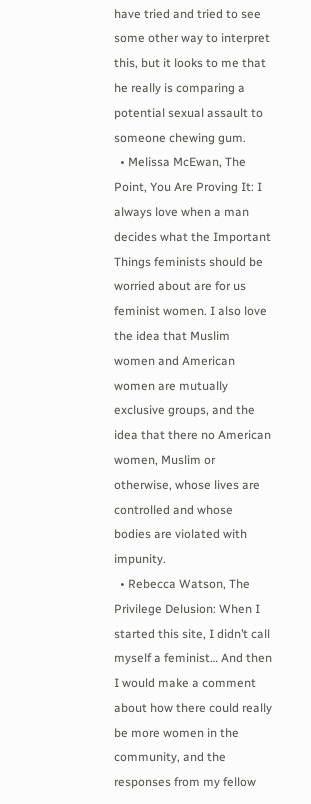have tried and tried to see some other way to interpret this, but it looks to me that he really is comparing a potential sexual assault to someone chewing gum.
  • Melissa McEwan, The Point, You Are Proving It: I always love when a man decides what the Important Things feminists should be worried about are for us feminist women. I also love the idea that Muslim women and American women are mutually exclusive groups, and the idea that there no American women, Muslim or otherwise, whose lives are controlled and whose bodies are violated with impunity.
  • Rebecca Watson, The Privilege Delusion: When I started this site, I didn’t call myself a feminist… And then I would make a comment about how there could really be more women in the community, and the responses from my fellow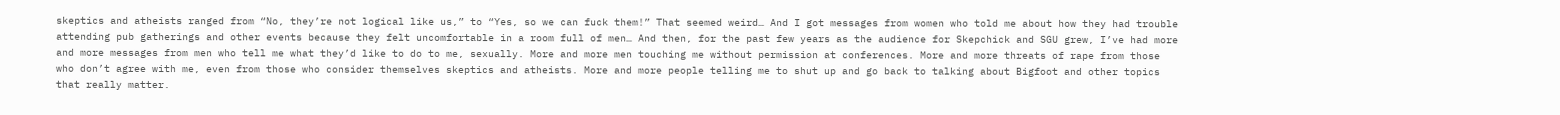skeptics and atheists ranged from “No, they’re not logical like us,” to “Yes, so we can fuck them!” That seemed weird… And I got messages from women who told me about how they had trouble attending pub gatherings and other events because they felt uncomfortable in a room full of men… And then, for the past few years as the audience for Skepchick and SGU grew, I’ve had more and more messages from men who tell me what they’d like to do to me, sexually. More and more men touching me without permission at conferences. More and more threats of rape from those who don’t agree with me, even from those who consider themselves skeptics and atheists. More and more people telling me to shut up and go back to talking about Bigfoot and other topics that really matter.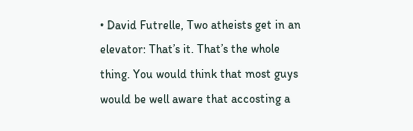• David Futrelle, Two atheists get in an elevator: That’s it. That’s the whole thing. You would think that most guys would be well aware that accosting a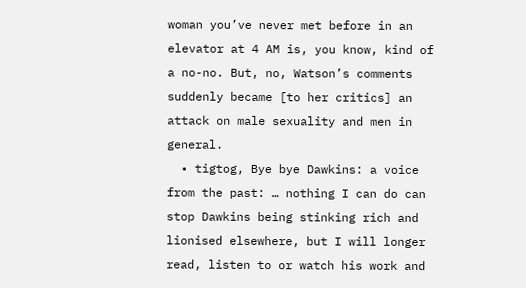woman you’ve never met before in an elevator at 4 AM is, you know, kind of a no-no. But, no, Watson’s comments suddenly became [to her critics] an attack on male sexuality and men in general.
  • tigtog, Bye bye Dawkins: a voice from the past: … nothing I can do can stop Dawkins being stinking rich and lionised elsewhere, but I will longer read, listen to or watch his work and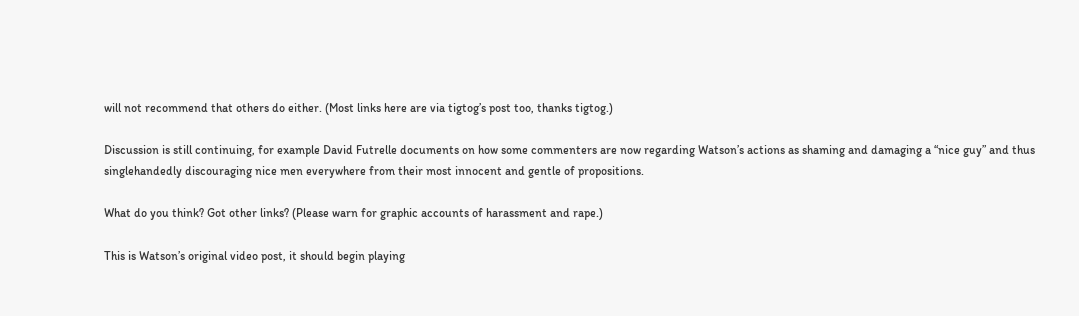will not recommend that others do either. (Most links here are via tigtog’s post too, thanks tigtog.)

Discussion is still continuing, for example David Futrelle documents on how some commenters are now regarding Watson’s actions as shaming and damaging a “nice guy” and thus singlehandedly discouraging nice men everywhere from their most innocent and gentle of propositions.

What do you think? Got other links? (Please warn for graphic accounts of harassment and rape.)

This is Watson’s original video post, it should begin playing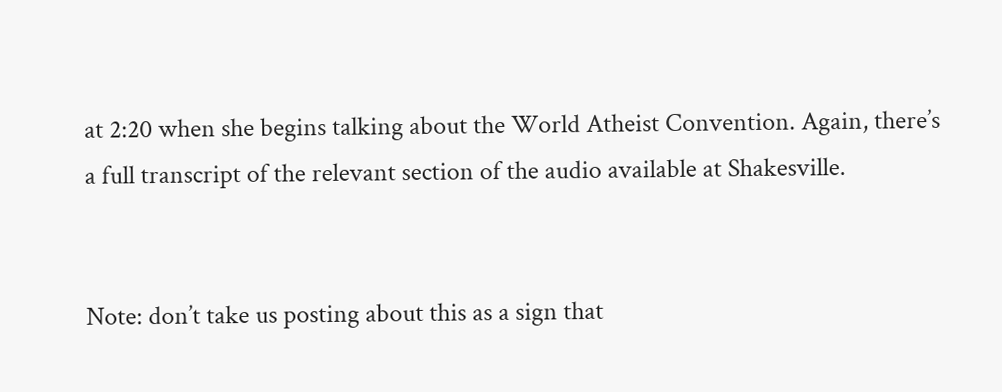at 2:20 when she begins talking about the World Atheist Convention. Again, there’s a full transcript of the relevant section of the audio available at Shakesville.


Note: don’t take us posting about this as a sign that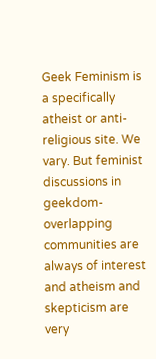Geek Feminism is a specifically atheist or anti-religious site. We vary. But feminist discussions in geekdom-overlapping communities are always of interest and atheism and skepticism are very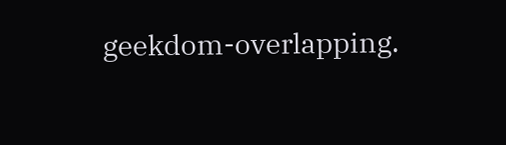geekdom-overlapping.